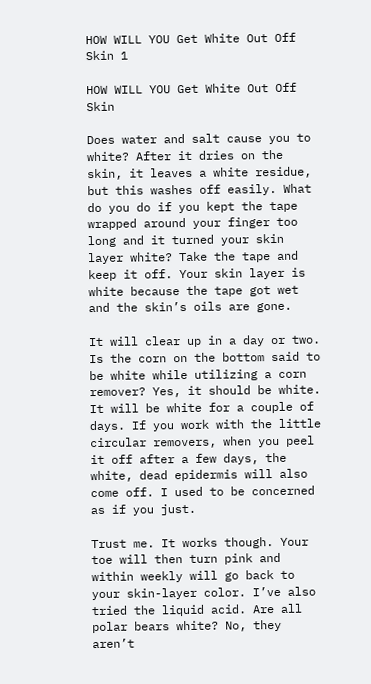HOW WILL YOU Get White Out Off Skin 1

HOW WILL YOU Get White Out Off Skin

Does water and salt cause you to white? After it dries on the skin, it leaves a white residue, but this washes off easily. What do you do if you kept the tape wrapped around your finger too long and it turned your skin layer white? Take the tape and keep it off. Your skin layer is white because the tape got wet and the skin’s oils are gone.

It will clear up in a day or two. Is the corn on the bottom said to be white while utilizing a corn remover? Yes, it should be white. It will be white for a couple of days. If you work with the little circular removers, when you peel it off after a few days, the white, dead epidermis will also come off. I used to be concerned as if you just.

Trust me. It works though. Your toe will then turn pink and within weekly will go back to your skin-layer color. I’ve also tried the liquid acid. Are all polar bears white? No, they aren’t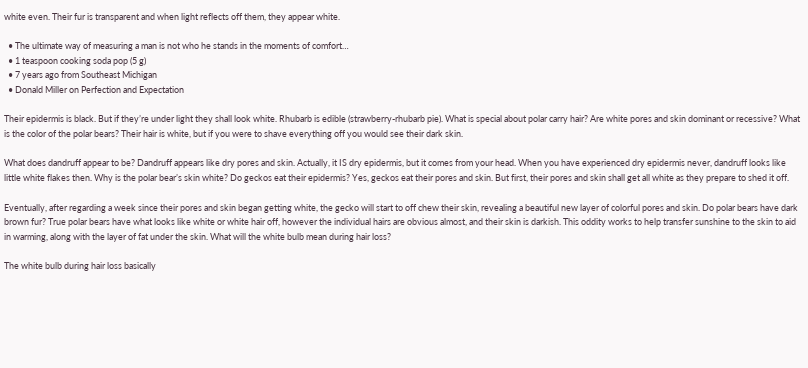white even. Their fur is transparent and when light reflects off them, they appear white.

  • The ultimate way of measuring a man is not who he stands in the moments of comfort…
  • 1 teaspoon cooking soda pop (5 g)
  • 7 years ago from Southeast Michigan
  • Donald Miller on Perfection and Expectation

Their epidermis is black. But if they’re under light they shall look white. Rhubarb is edible (strawberry-rhubarb pie). What is special about polar carry hair? Are white pores and skin dominant or recessive? What is the color of the polar bears? Their hair is white, but if you were to shave everything off you would see their dark skin.

What does dandruff appear to be? Dandruff appears like dry pores and skin. Actually, it IS dry epidermis, but it comes from your head. When you have experienced dry epidermis never, dandruff looks like little white flakes then. Why is the polar bear’s skin white? Do geckos eat their epidermis? Yes, geckos eat their pores and skin. But first, their pores and skin shall get all white as they prepare to shed it off.

Eventually, after regarding a week since their pores and skin began getting white, the gecko will start to off chew their skin, revealing a beautiful new layer of colorful pores and skin. Do polar bears have dark brown fur? True polar bears have what looks like white or white hair off, however the individual hairs are obvious almost, and their skin is darkish. This oddity works to help transfer sunshine to the skin to aid in warming, along with the layer of fat under the skin. What will the white bulb mean during hair loss?

The white bulb during hair loss basically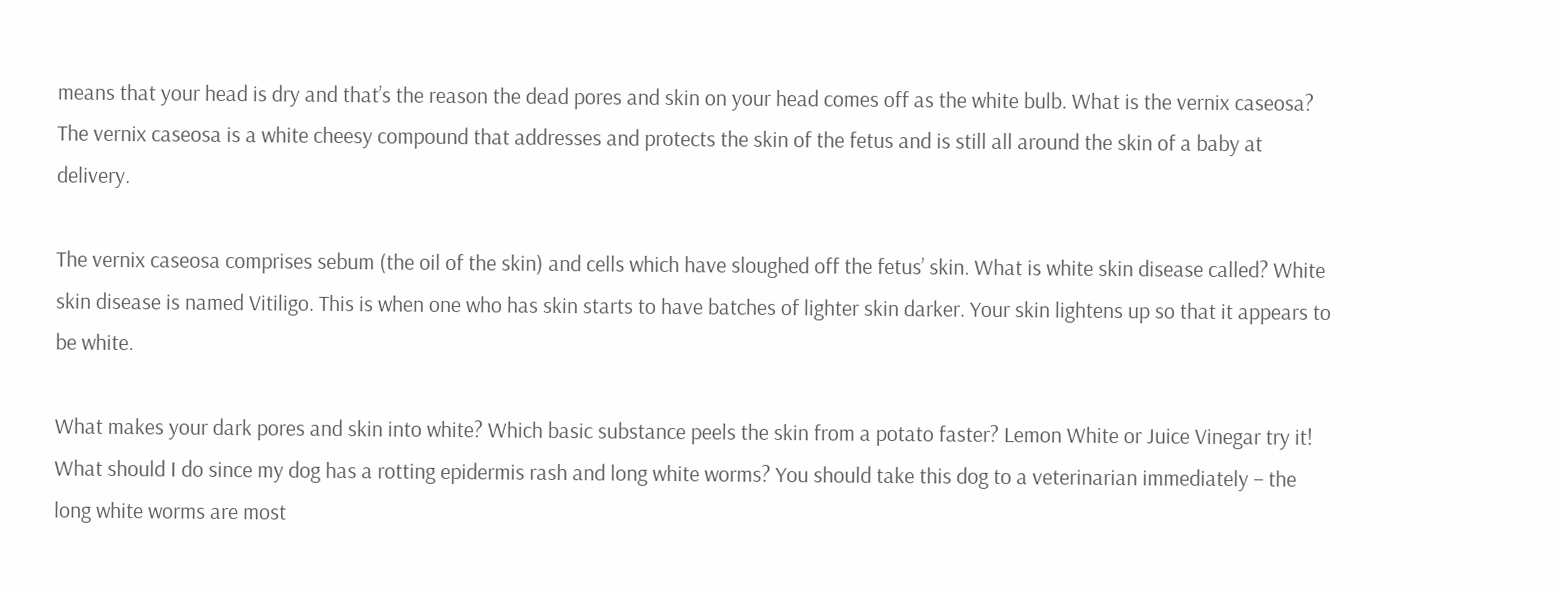means that your head is dry and that’s the reason the dead pores and skin on your head comes off as the white bulb. What is the vernix caseosa? The vernix caseosa is a white cheesy compound that addresses and protects the skin of the fetus and is still all around the skin of a baby at delivery.

The vernix caseosa comprises sebum (the oil of the skin) and cells which have sloughed off the fetus’ skin. What is white skin disease called? White skin disease is named Vitiligo. This is when one who has skin starts to have batches of lighter skin darker. Your skin lightens up so that it appears to be white.

What makes your dark pores and skin into white? Which basic substance peels the skin from a potato faster? Lemon White or Juice Vinegar try it! What should I do since my dog has a rotting epidermis rash and long white worms? You should take this dog to a veterinarian immediately – the long white worms are most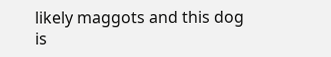likely maggots and this dog is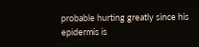probable hurting greatly since his epidermis is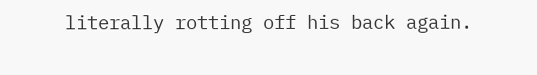literally rotting off his back again.